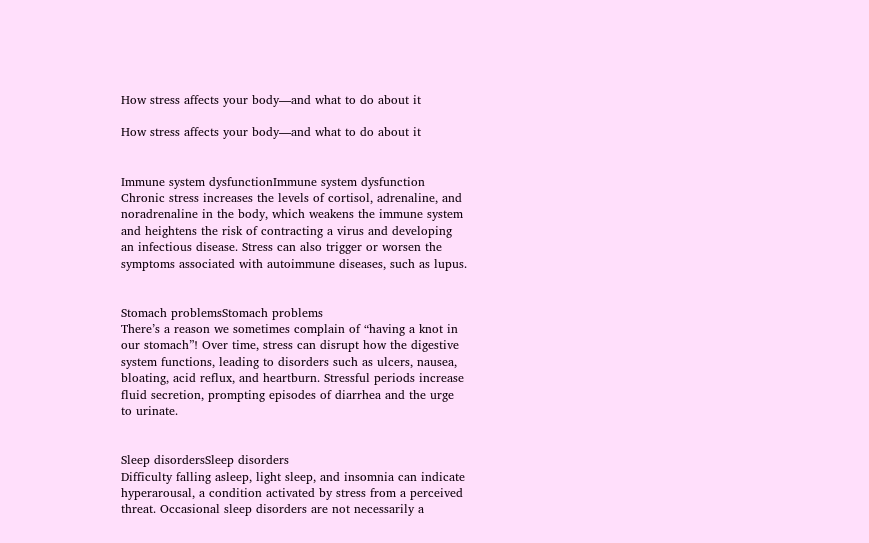How stress affects your body—and what to do about it

How stress affects your body—and what to do about it


Immune system dysfunctionImmune system dysfunction
Chronic stress increases the levels of cortisol, adrenaline, and noradrenaline in the body, which weakens the immune system and heightens the risk of contracting a virus and developing an infectious disease. Stress can also trigger or worsen the symptoms associated with autoimmune diseases, such as lupus.


Stomach problemsStomach problems
There’s a reason we sometimes complain of “having a knot in our stomach”! Over time, stress can disrupt how the digestive system functions, leading to disorders such as ulcers, nausea, bloating, acid reflux, and heartburn. Stressful periods increase fluid secretion, prompting episodes of diarrhea and the urge to urinate.


Sleep disordersSleep disorders
Difficulty falling asleep, light sleep, and insomnia can indicate hyperarousal, a condition activated by stress from a perceived threat. Occasional sleep disorders are not necessarily a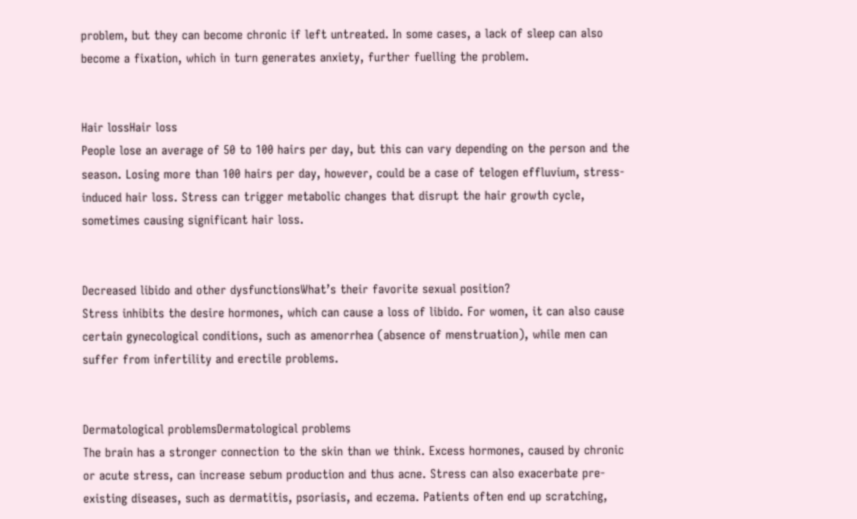problem, but they can become chronic if left untreated. In some cases, a lack of sleep can also become a fixation, which in turn generates anxiety, further fuelling the problem.


Hair lossHair loss
People lose an average of 50 to 100 hairs per day, but this can vary depending on the person and the season. Losing more than 100 hairs per day, however, could be a case of telogen effluvium, stress-induced hair loss. Stress can trigger metabolic changes that disrupt the hair growth cycle, sometimes causing significant hair loss.


Decreased libido and other dysfunctionsWhat’s their favorite sexual position?
Stress inhibits the desire hormones, which can cause a loss of libido. For women, it can also cause certain gynecological conditions, such as amenorrhea (absence of menstruation), while men can suffer from infertility and erectile problems.


Dermatological problemsDermatological problems
The brain has a stronger connection to the skin than we think. Excess hormones, caused by chronic or acute stress, can increase sebum production and thus acne. Stress can also exacerbate pre-existing diseases, such as dermatitis, psoriasis, and eczema. Patients often end up scratching,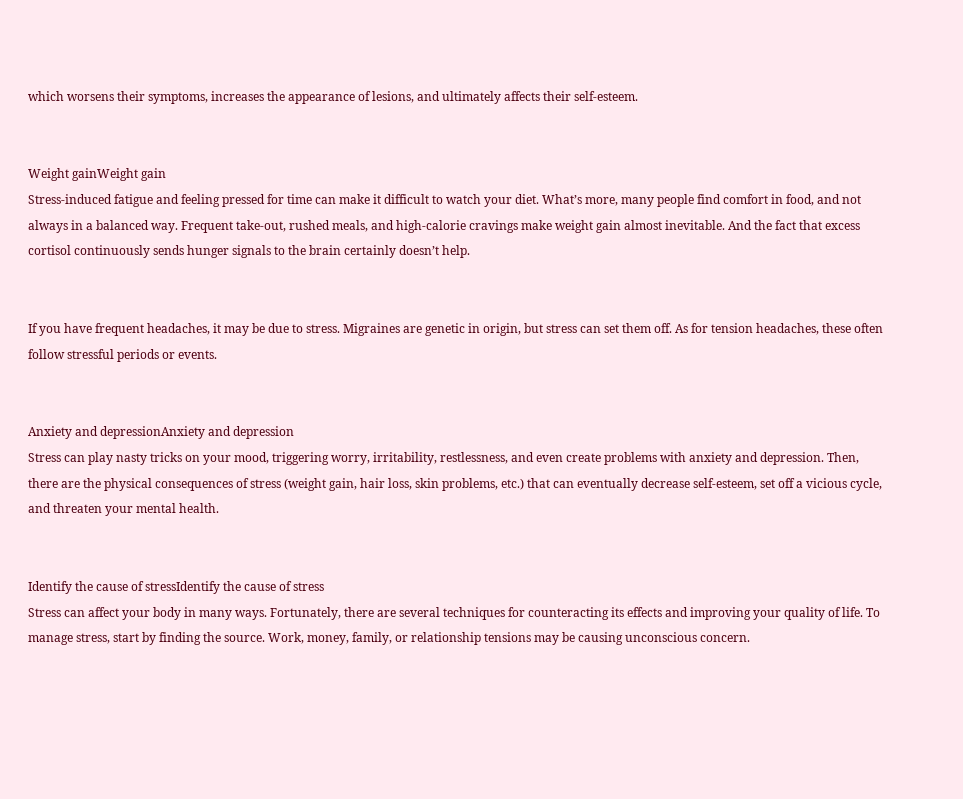which worsens their symptoms, increases the appearance of lesions, and ultimately affects their self-esteem.


Weight gainWeight gain
Stress-induced fatigue and feeling pressed for time can make it difficult to watch your diet. What’s more, many people find comfort in food, and not always in a balanced way. Frequent take-out, rushed meals, and high-calorie cravings make weight gain almost inevitable. And the fact that excess cortisol continuously sends hunger signals to the brain certainly doesn’t help.


If you have frequent headaches, it may be due to stress. Migraines are genetic in origin, but stress can set them off. As for tension headaches, these often follow stressful periods or events.


Anxiety and depressionAnxiety and depression
Stress can play nasty tricks on your mood, triggering worry, irritability, restlessness, and even create problems with anxiety and depression. Then, there are the physical consequences of stress (weight gain, hair loss, skin problems, etc.) that can eventually decrease self-esteem, set off a vicious cycle, and threaten your mental health.


Identify the cause of stressIdentify the cause of stress
Stress can affect your body in many ways. Fortunately, there are several techniques for counteracting its effects and improving your quality of life. To manage stress, start by finding the source. Work, money, family, or relationship tensions may be causing unconscious concern.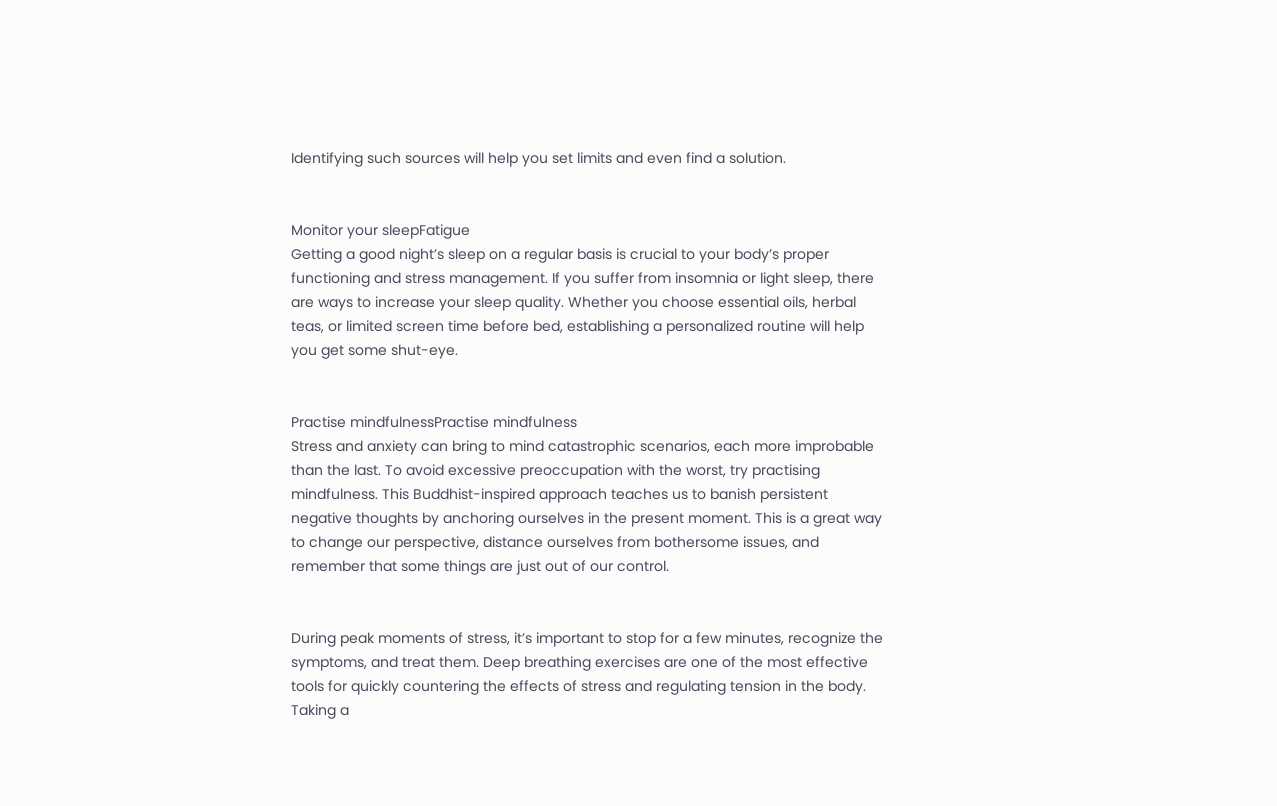Identifying such sources will help you set limits and even find a solution.


Monitor your sleepFatigue
Getting a good night’s sleep on a regular basis is crucial to your body’s proper functioning and stress management. If you suffer from insomnia or light sleep, there are ways to increase your sleep quality. Whether you choose essential oils, herbal teas, or limited screen time before bed, establishing a personalized routine will help you get some shut-eye.


Practise mindfulnessPractise mindfulness
Stress and anxiety can bring to mind catastrophic scenarios, each more improbable than the last. To avoid excessive preoccupation with the worst, try practising mindfulness. This Buddhist-inspired approach teaches us to banish persistent negative thoughts by anchoring ourselves in the present moment. This is a great way to change our perspective, distance ourselves from bothersome issues, and remember that some things are just out of our control.


During peak moments of stress, it’s important to stop for a few minutes, recognize the symptoms, and treat them. Deep breathing exercises are one of the most effective tools for quickly countering the effects of stress and regulating tension in the body. Taking a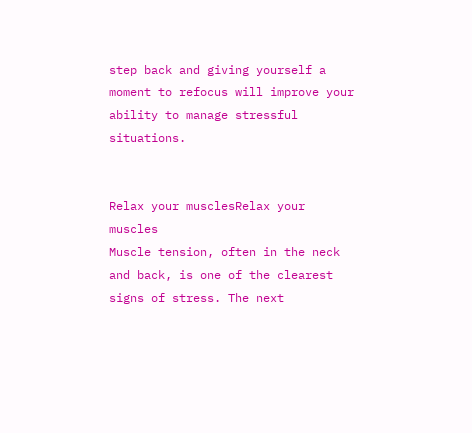step back and giving yourself a moment to refocus will improve your ability to manage stressful situations.


Relax your musclesRelax your muscles
Muscle tension, often in the neck and back, is one of the clearest signs of stress. The next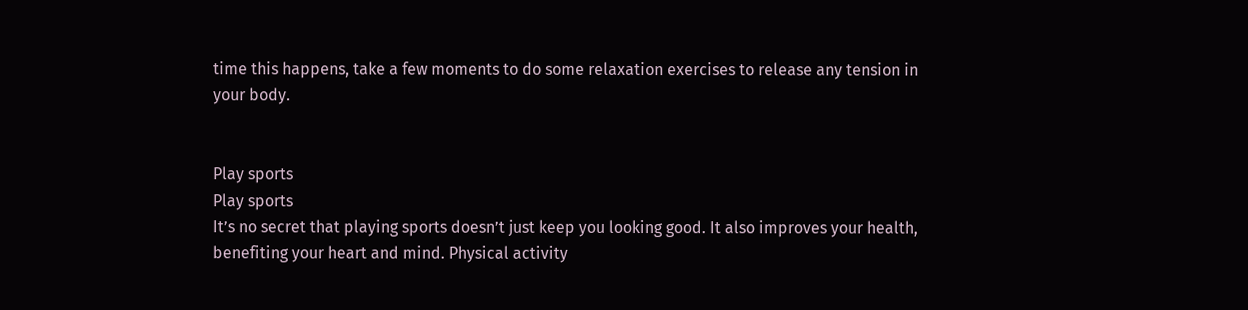time this happens, take a few moments to do some relaxation exercises to release any tension in your body.


Play sports
Play sports
It’s no secret that playing sports doesn’t just keep you looking good. It also improves your health, benefiting your heart and mind. Physical activity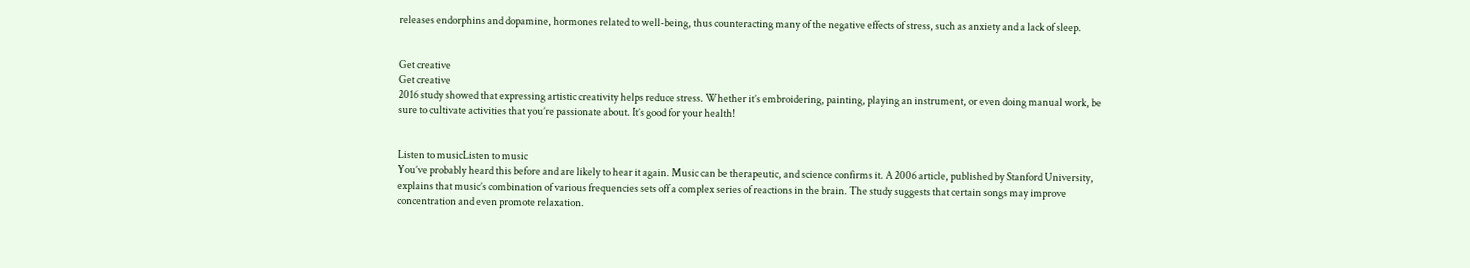releases endorphins and dopamine, hormones related to well-being, thus counteracting many of the negative effects of stress, such as anxiety and a lack of sleep.


Get creative
Get creative
2016 study showed that expressing artistic creativity helps reduce stress. Whether it’s embroidering, painting, playing an instrument, or even doing manual work, be sure to cultivate activities that you’re passionate about. It’s good for your health!


Listen to musicListen to music
You’ve probably heard this before and are likely to hear it again. Music can be therapeutic, and science confirms it. A 2006 article, published by Stanford University, explains that music’s combination of various frequencies sets off a complex series of reactions in the brain. The study suggests that certain songs may improve concentration and even promote relaxation.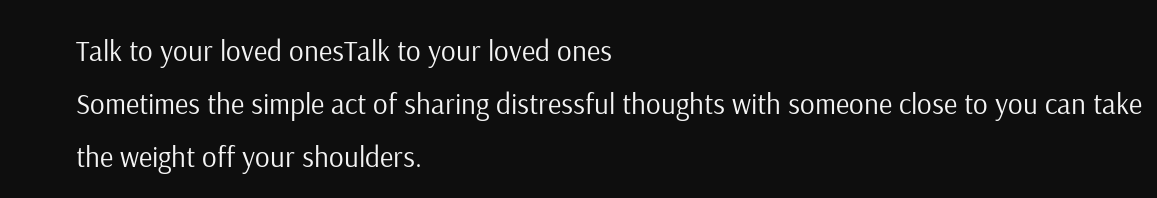Talk to your loved onesTalk to your loved ones
Sometimes the simple act of sharing distressful thoughts with someone close to you can take the weight off your shoulders.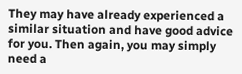They may have already experienced a similar situation and have good advice for you. Then again, you may simply need a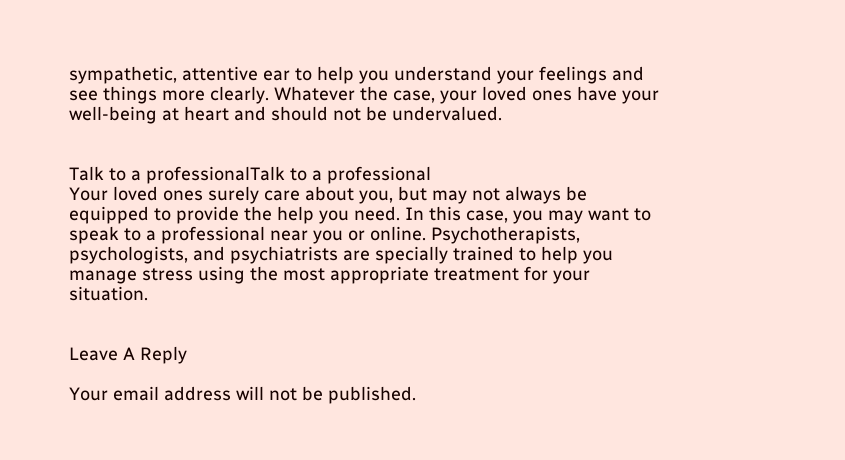sympathetic, attentive ear to help you understand your feelings and see things more clearly. Whatever the case, your loved ones have your well-being at heart and should not be undervalued.


Talk to a professionalTalk to a professional
Your loved ones surely care about you, but may not always be equipped to provide the help you need. In this case, you may want to speak to a professional near you or online. Psychotherapists, psychologists, and psychiatrists are specially trained to help you manage stress using the most appropriate treatment for your situation.


Leave A Reply

Your email address will not be published.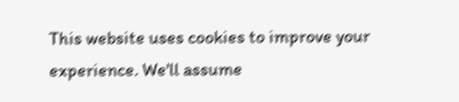This website uses cookies to improve your experience. We'll assume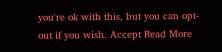you're ok with this, but you can opt-out if you wish. Accept Read More